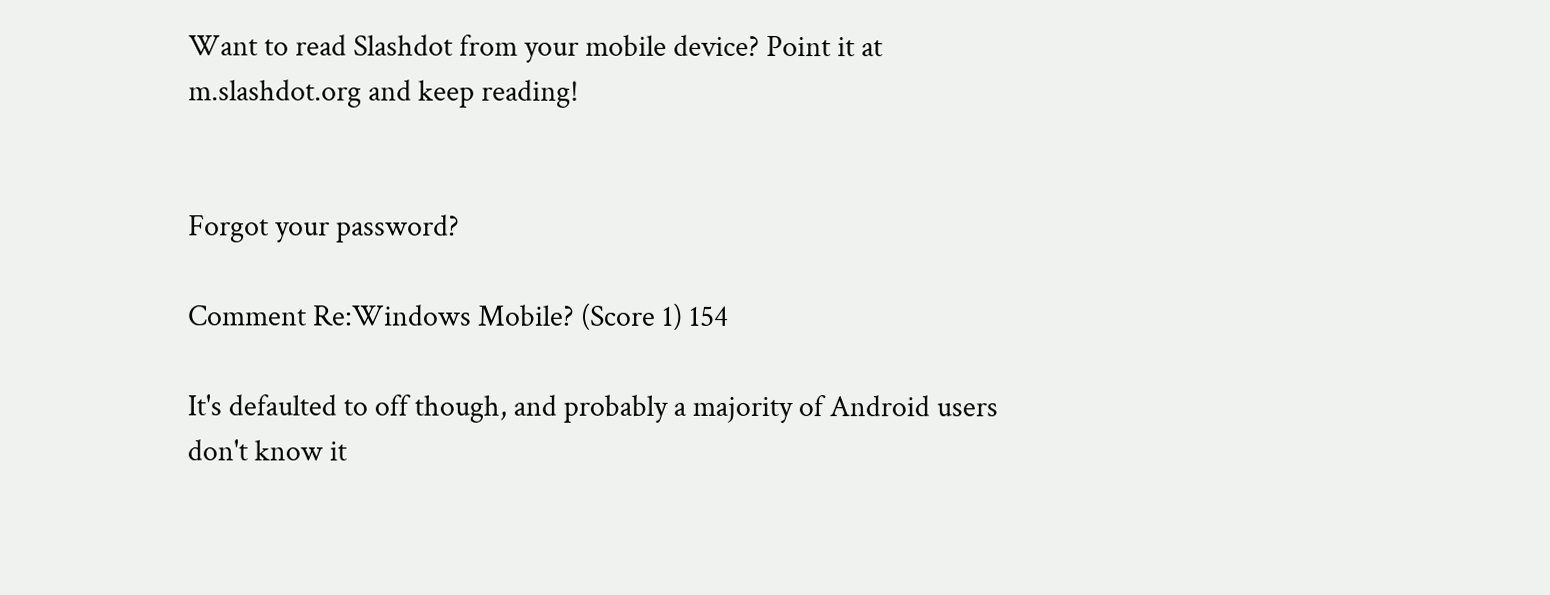Want to read Slashdot from your mobile device? Point it at m.slashdot.org and keep reading!


Forgot your password?

Comment Re:Windows Mobile? (Score 1) 154

It's defaulted to off though, and probably a majority of Android users don't know it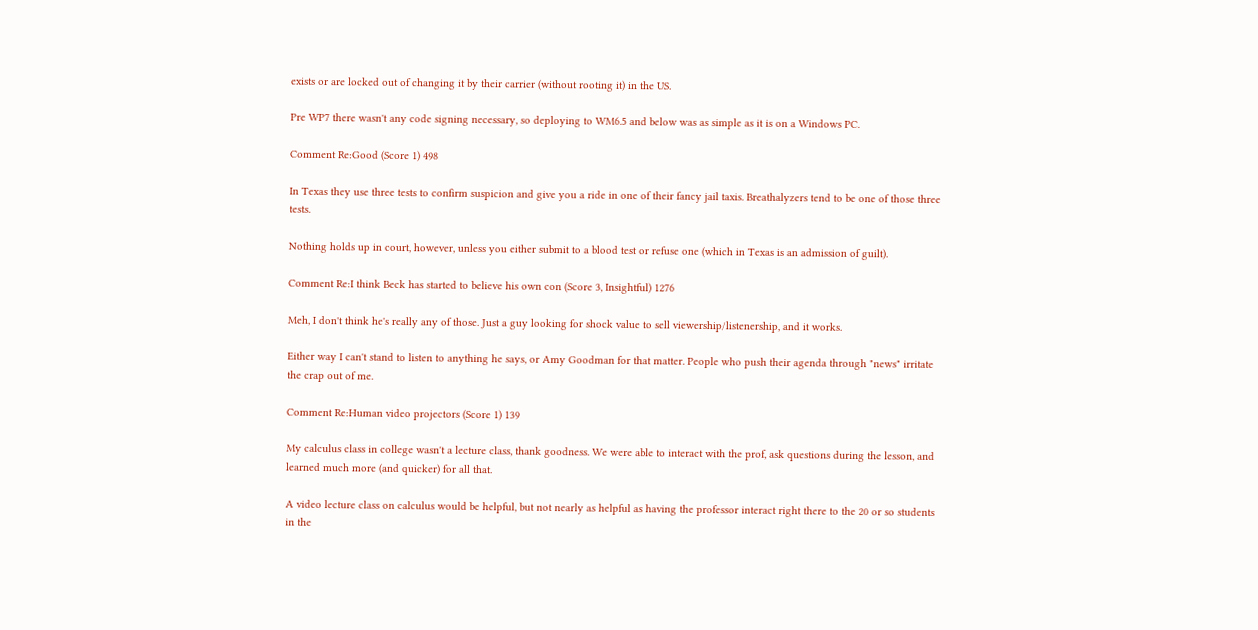exists or are locked out of changing it by their carrier (without rooting it) in the US.

Pre WP7 there wasn't any code signing necessary, so deploying to WM6.5 and below was as simple as it is on a Windows PC.

Comment Re:Good (Score 1) 498

In Texas they use three tests to confirm suspicion and give you a ride in one of their fancy jail taxis. Breathalyzers tend to be one of those three tests.

Nothing holds up in court, however, unless you either submit to a blood test or refuse one (which in Texas is an admission of guilt).

Comment Re:I think Beck has started to believe his own con (Score 3, Insightful) 1276

Meh, I don't think he's really any of those. Just a guy looking for shock value to sell viewership/listenership, and it works.

Either way I can't stand to listen to anything he says, or Amy Goodman for that matter. People who push their agenda through "news" irritate the crap out of me.

Comment Re:Human video projectors (Score 1) 139

My calculus class in college wasn't a lecture class, thank goodness. We were able to interact with the prof, ask questions during the lesson, and learned much more (and quicker) for all that.

A video lecture class on calculus would be helpful, but not nearly as helpful as having the professor interact right there to the 20 or so students in the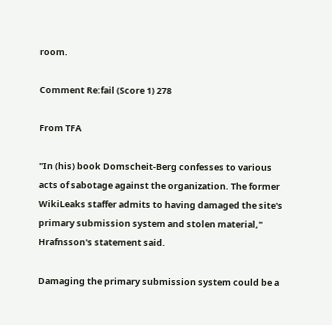room.

Comment Re:fail (Score 1) 278

From TFA

"In (his) book Domscheit-Berg confesses to various acts of sabotage against the organization. The former WikiLeaks staffer admits to having damaged the site's primary submission system and stolen material," Hrafnsson's statement said.

Damaging the primary submission system could be a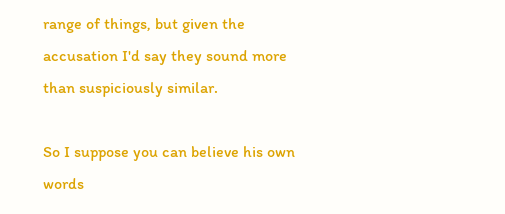range of things, but given the accusation I'd say they sound more than suspiciously similar.

So I suppose you can believe his own words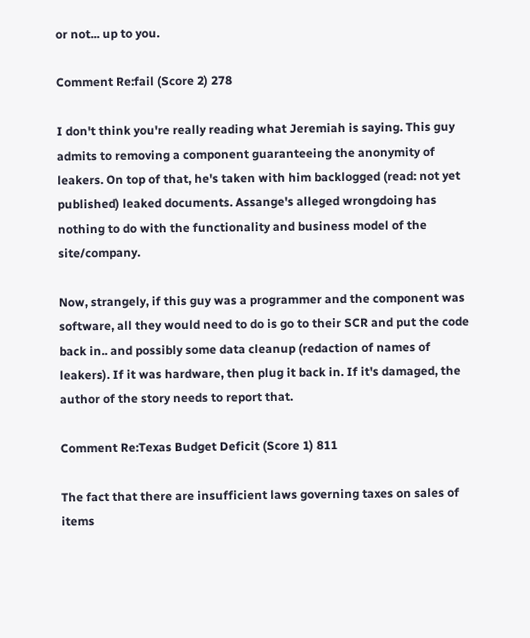or not... up to you.

Comment Re:fail (Score 2) 278

I don't think you're really reading what Jeremiah is saying. This guy admits to removing a component guaranteeing the anonymity of leakers. On top of that, he's taken with him backlogged (read: not yet published) leaked documents. Assange's alleged wrongdoing has nothing to do with the functionality and business model of the site/company.

Now, strangely, if this guy was a programmer and the component was software, all they would need to do is go to their SCR and put the code back in.. and possibly some data cleanup (redaction of names of leakers). If it was hardware, then plug it back in. If it's damaged, the author of the story needs to report that.

Comment Re:Texas Budget Deficit (Score 1) 811

The fact that there are insufficient laws governing taxes on sales of items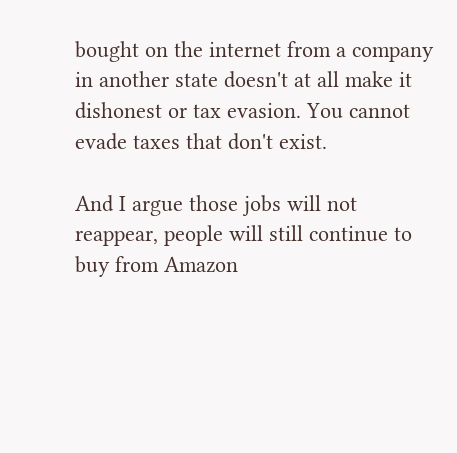bought on the internet from a company in another state doesn't at all make it dishonest or tax evasion. You cannot evade taxes that don't exist.

And I argue those jobs will not reappear, people will still continue to buy from Amazon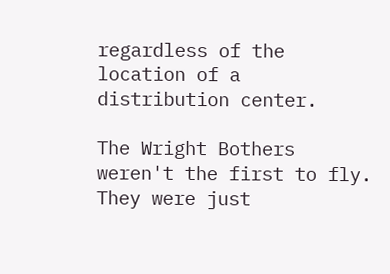regardless of the location of a distribution center.

The Wright Bothers weren't the first to fly. They were just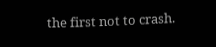the first not to crash.